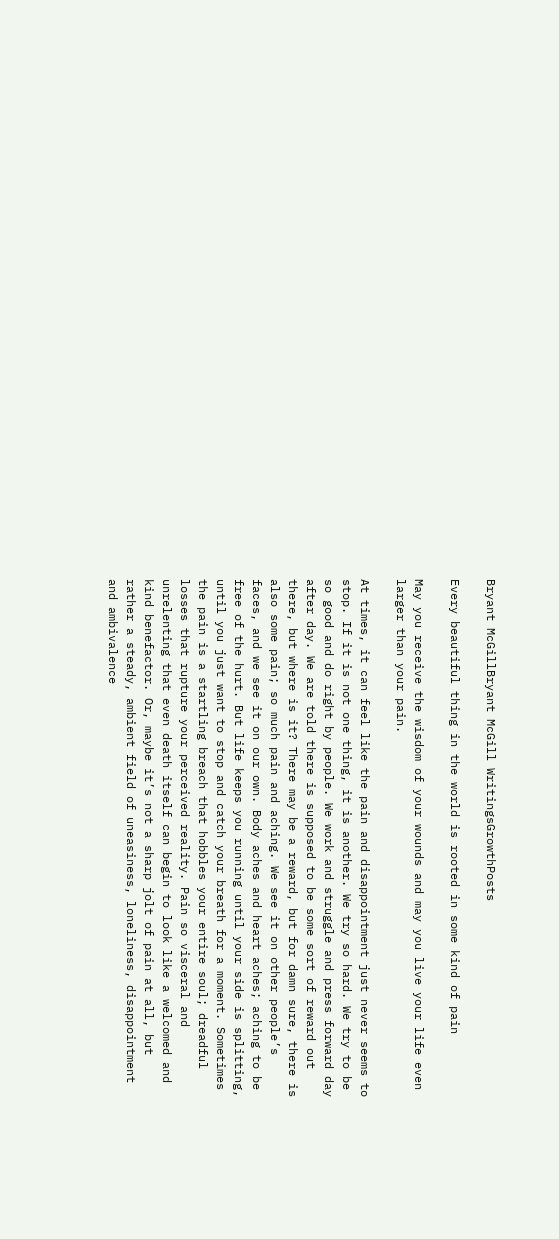Bryant McGillBryant McGill WritingsGrowthPosts

Every beautiful thing in the world is rooted in some kind of pain

May you receive the wisdom of your wounds and may you live your life even larger than your pain.

At times, it can feel like the pain and disappointment just never seems to stop. If it is not one thing, it is another. We try so hard. We try to be so good and do right by people. We work and struggle and press forward day after day. We are told there is supposed to be some sort of reward out there, but where is it? There may be a reward, but for damn sure, there is also some pain; so much pain and aching. We see it on other people’s faces, and we see it on our own. Body aches and heart aches; aching to be free of the hurt. But life keeps you running until your side is splitting, until you just want to stop and catch your breath for a moment. Sometimes the pain is a startling breach that hobbles your entire soul; dreadful losses that rupture your perceived reality. Pain so visceral and unrelenting that even death itself can begin to look like a welcomed and kind benefactor. Or, maybe it’s not a sharp jolt of pain at all, but rather a steady, ambient field of uneasiness, loneliness, disappointment and ambivalence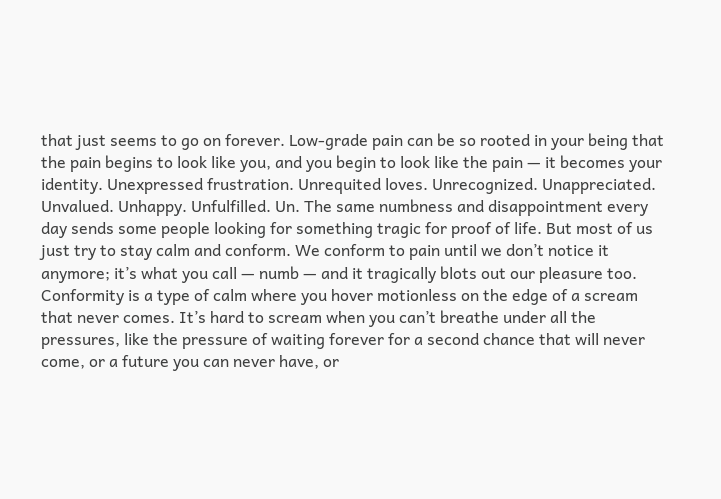that just seems to go on forever. Low-grade pain can be so rooted in your being that the pain begins to look like you, and you begin to look like the pain — it becomes your identity. Unexpressed frustration. Unrequited loves. Unrecognized. Unappreciated. Unvalued. Unhappy. Unfulfilled. Un. The same numbness and disappointment every day sends some people looking for something tragic for proof of life. But most of us just try to stay calm and conform. We conform to pain until we don’t notice it anymore; it’s what you call — numb — and it tragically blots out our pleasure too. Conformity is a type of calm where you hover motionless on the edge of a scream that never comes. It’s hard to scream when you can’t breathe under all the pressures, like the pressure of waiting forever for a second chance that will never come, or a future you can never have, or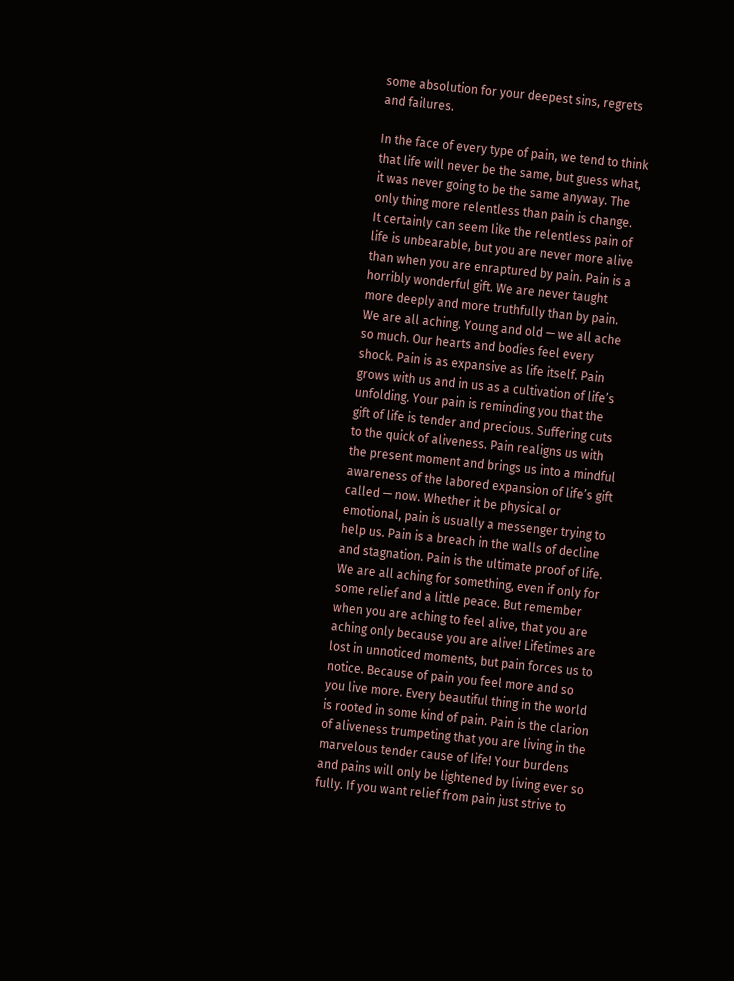some absolution for your deepest sins, regrets and failures.

In the face of every type of pain, we tend to think that life will never be the same, but guess what, it was never going to be the same anyway. The only thing more relentless than pain is change. It certainly can seem like the relentless pain of life is unbearable, but you are never more alive than when you are enraptured by pain. Pain is a horribly wonderful gift. We are never taught more deeply and more truthfully than by pain. We are all aching. Young and old — we all ache so much. Our hearts and bodies feel every shock. Pain is as expansive as life itself. Pain grows with us and in us as a cultivation of life’s unfolding. Your pain is reminding you that the gift of life is tender and precious. Suffering cuts to the quick of aliveness. Pain realigns us with the present moment and brings us into a mindful awareness of the labored expansion of life’s gift called — now. Whether it be physical or emotional, pain is usually a messenger trying to help us. Pain is a breach in the walls of decline and stagnation. Pain is the ultimate proof of life. We are all aching for something, even if only for some relief and a little peace. But remember when you are aching to feel alive, that you are aching only because you are alive! Lifetimes are lost in unnoticed moments, but pain forces us to notice. Because of pain you feel more and so you live more. Every beautiful thing in the world is rooted in some kind of pain. Pain is the clarion of aliveness trumpeting that you are living in the marvelous tender cause of life! Your burdens and pains will only be lightened by living ever so fully. If you want relief from pain just strive to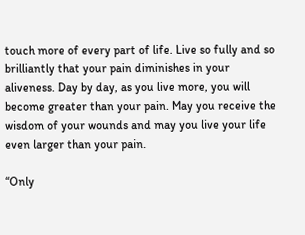touch more of every part of life. Live so fully and so brilliantly that your pain diminishes in your aliveness. Day by day, as you live more, you will become greater than your pain. May you receive the wisdom of your wounds and may you live your life even larger than your pain.

“Only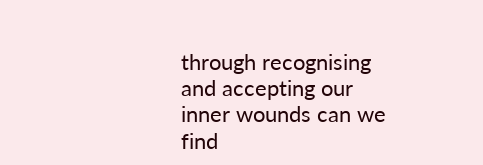through recognising and accepting our inner wounds can we find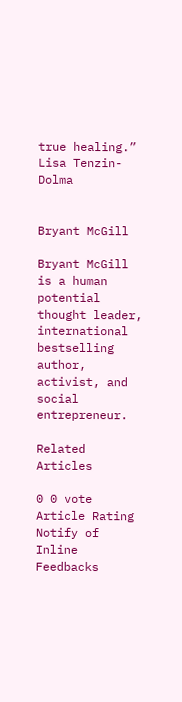true healing.”
Lisa Tenzin-Dolma


Bryant McGill

Bryant McGill is a human potential thought leader, international bestselling author, activist, and social entrepreneur.

Related Articles

0 0 vote
Article Rating
Notify of
Inline Feedbacks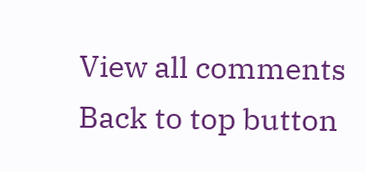View all comments
Back to top button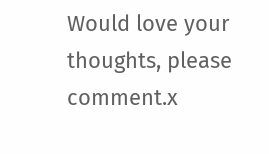Would love your thoughts, please comment.x